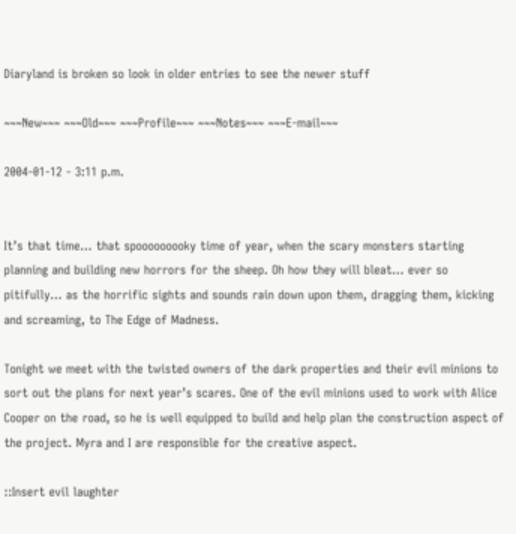Diaryland is broken so look in older entries to see the newer stuff

~~~New~~~ ~~~Old~~~ ~~~Profile~~~ ~~~Notes~~~ ~~~E-mail~~~

2004-01-12 - 3:11 p.m.


It’s that time… that spooooooooky time of year, when the scary monsters starting planning and building new horrors for the sheep. Oh how they will bleat… ever so pitifully… as the horrific sights and sounds rain down upon them, dragging them, kicking and screaming, to The Edge of Madness.

Tonight we meet with the twisted owners of the dark properties and their evil minions to sort out the plans for next year’s scares. One of the evil minions used to work with Alice Cooper on the road, so he is well equipped to build and help plan the construction aspect of the project. Myra and I are responsible for the creative aspect.

::Insert evil laughter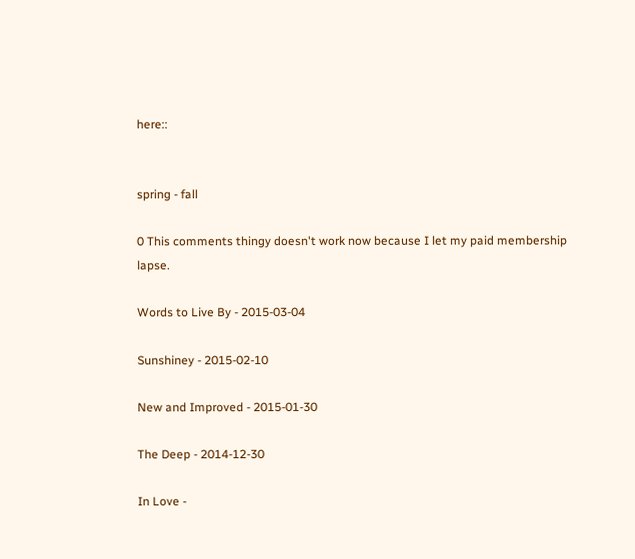here::


spring - fall

0 This comments thingy doesn't work now because I let my paid membership lapse.

Words to Live By - 2015-03-04

Sunshiney - 2015-02-10

New and Improved - 2015-01-30

The Deep - 2014-12-30

In Love -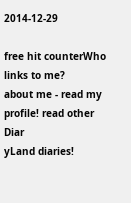2014-12-29

free hit counterWho links to me?
about me - read my profile! read other Diar
yLand diaries!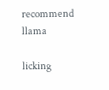recommend llama

licking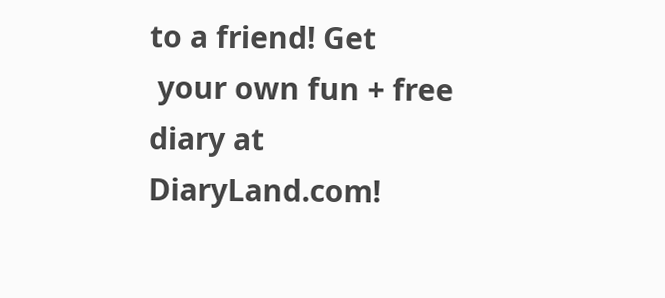to a friend! Get
 your own fun + free diary at DiaryLand.com!